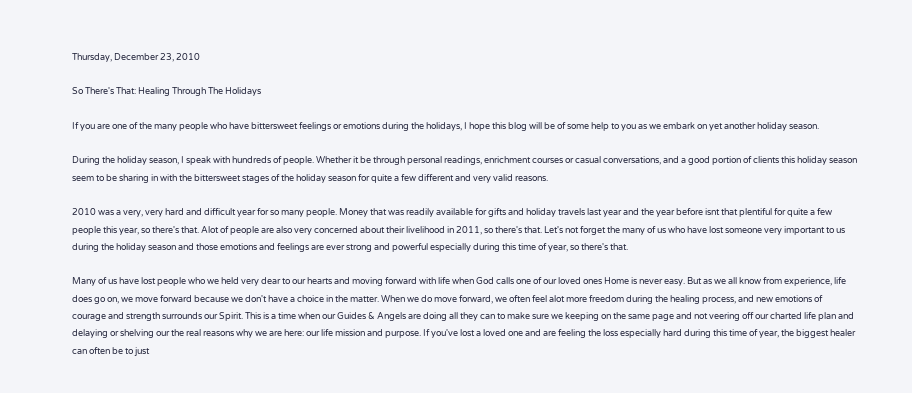Thursday, December 23, 2010

So There's That: Healing Through The Holidays

If you are one of the many people who have bittersweet feelings or emotions during the holidays, I hope this blog will be of some help to you as we embark on yet another holiday season.

During the holiday season, I speak with hundreds of people. Whether it be through personal readings, enrichment courses or casual conversations, and a good portion of clients this holiday season seem to be sharing in with the bittersweet stages of the holiday season for quite a few different and very valid reasons.

2010 was a very, very hard and difficult year for so many people. Money that was readily available for gifts and holiday travels last year and the year before isnt that plentiful for quite a few people this year, so there's that. Alot of people are also very concerned about their livelihood in 2011, so there's that. Let's not forget the many of us who have lost someone very important to us during the holiday season and those emotions and feelings are ever strong and powerful especially during this time of year, so there's that.

Many of us have lost people who we held very dear to our hearts and moving forward with life when God calls one of our loved ones Home is never easy. But as we all know from experience, life does go on, we move forward because we don't have a choice in the matter. When we do move forward, we often feel alot more freedom during the healing process, and new emotions of courage and strength surrounds our Spirit. This is a time when our Guides & Angels are doing all they can to make sure we keeping on the same page and not veering off our charted life plan and delaying or shelving our the real reasons why we are here: our life mission and purpose. If you've lost a loved one and are feeling the loss especially hard during this time of year, the biggest healer can often be to just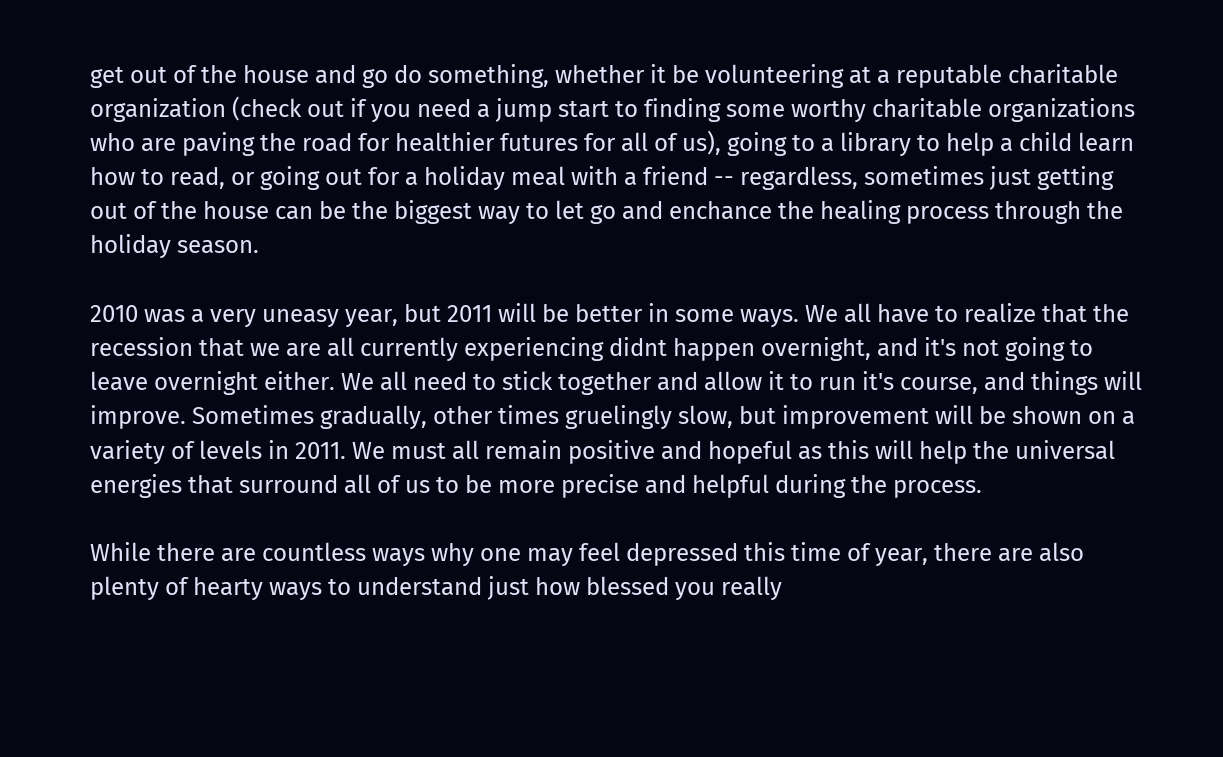get out of the house and go do something, whether it be volunteering at a reputable charitable organization (check out if you need a jump start to finding some worthy charitable organizations who are paving the road for healthier futures for all of us), going to a library to help a child learn how to read, or going out for a holiday meal with a friend -- regardless, sometimes just getting out of the house can be the biggest way to let go and enchance the healing process through the holiday season.

2010 was a very uneasy year, but 2011 will be better in some ways. We all have to realize that the recession that we are all currently experiencing didnt happen overnight, and it's not going to leave overnight either. We all need to stick together and allow it to run it's course, and things will improve. Sometimes gradually, other times gruelingly slow, but improvement will be shown on a variety of levels in 2011. We must all remain positive and hopeful as this will help the universal energies that surround all of us to be more precise and helpful during the process.

While there are countless ways why one may feel depressed this time of year, there are also plenty of hearty ways to understand just how blessed you really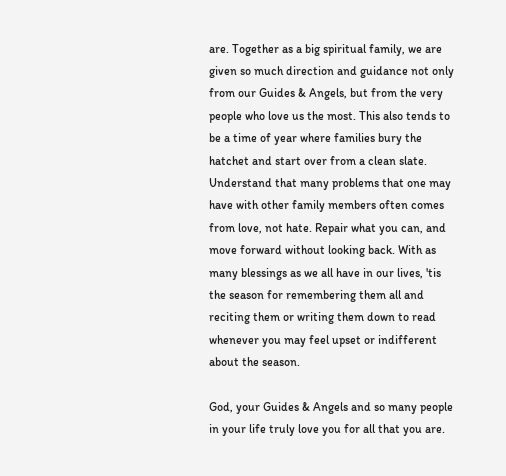are. Together as a big spiritual family, we are given so much direction and guidance not only from our Guides & Angels, but from the very people who love us the most. This also tends to be a time of year where families bury the hatchet and start over from a clean slate. Understand that many problems that one may have with other family members often comes from love, not hate. Repair what you can, and move forward without looking back. With as many blessings as we all have in our lives, 'tis the season for remembering them all and reciting them or writing them down to read whenever you may feel upset or indifferent about the season.

God, your Guides & Angels and so many people in your life truly love you for all that you are.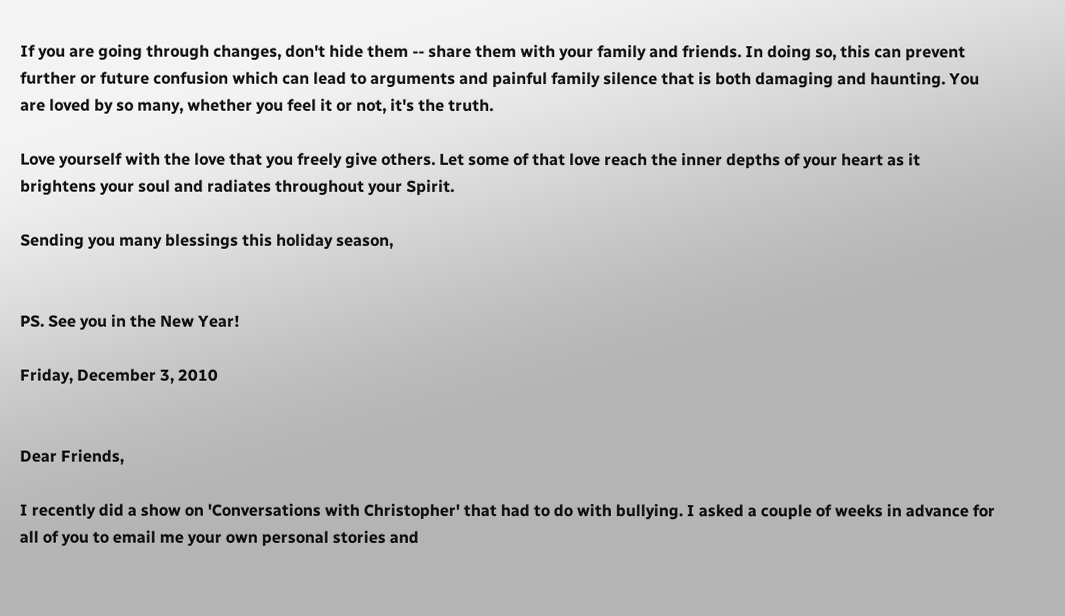If you are going through changes, don't hide them -- share them with your family and friends. In doing so, this can prevent further or future confusion which can lead to arguments and painful family silence that is both damaging and haunting. You are loved by so many, whether you feel it or not, it's the truth.

Love yourself with the love that you freely give others. Let some of that love reach the inner depths of your heart as it brightens your soul and radiates throughout your Spirit.

Sending you many blessings this holiday season,


PS. See you in the New Year!

Friday, December 3, 2010


Dear Friends,

I recently did a show on 'Conversations with Christopher' that had to do with bullying. I asked a couple of weeks in advance for all of you to email me your own personal stories and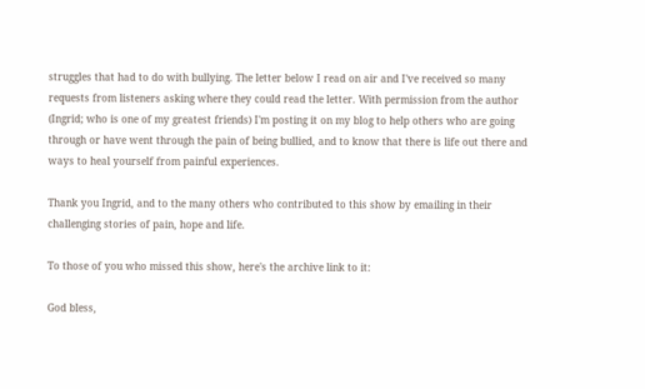struggles that had to do with bullying. The letter below I read on air and I've received so many requests from listeners asking where they could read the letter. With permission from the author (Ingrid; who is one of my greatest friends) I'm posting it on my blog to help others who are going through or have went through the pain of being bullied, and to know that there is life out there and ways to heal yourself from painful experiences.

Thank you Ingrid, and to the many others who contributed to this show by emailing in their challenging stories of pain, hope and life.

To those of you who missed this show, here's the archive link to it:

God bless,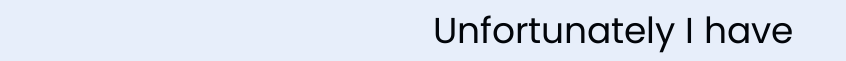Unfortunately I have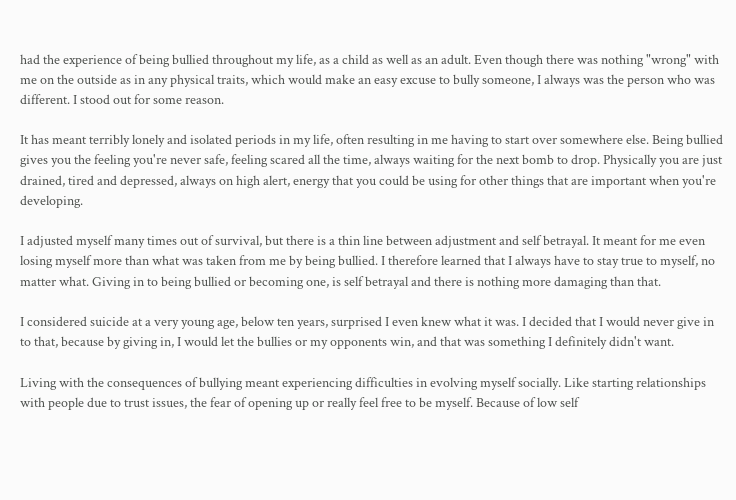had the experience of being bullied throughout my life, as a child as well as an adult. Even though there was nothing "wrong" with me on the outside as in any physical traits, which would make an easy excuse to bully someone, I always was the person who was different. I stood out for some reason.

It has meant terribly lonely and isolated periods in my life, often resulting in me having to start over somewhere else. Being bullied gives you the feeling you're never safe, feeling scared all the time, always waiting for the next bomb to drop. Physically you are just drained, tired and depressed, always on high alert, energy that you could be using for other things that are important when you're developing.

I adjusted myself many times out of survival, but there is a thin line between adjustment and self betrayal. It meant for me even losing myself more than what was taken from me by being bullied. I therefore learned that I always have to stay true to myself, no matter what. Giving in to being bullied or becoming one, is self betrayal and there is nothing more damaging than that.

I considered suicide at a very young age, below ten years, surprised I even knew what it was. I decided that I would never give in to that, because by giving in, I would let the bullies or my opponents win, and that was something I definitely didn't want.

Living with the consequences of bullying meant experiencing difficulties in evolving myself socially. Like starting relationships with people due to trust issues, the fear of opening up or really feel free to be myself. Because of low self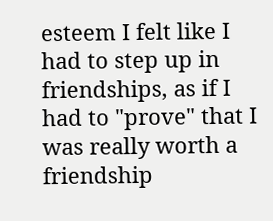esteem I felt like I had to step up in friendships, as if I had to "prove" that I was really worth a friendship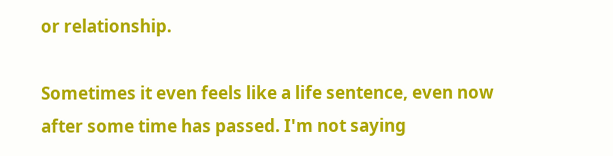or relationship.

Sometimes it even feels like a life sentence, even now after some time has passed. I'm not saying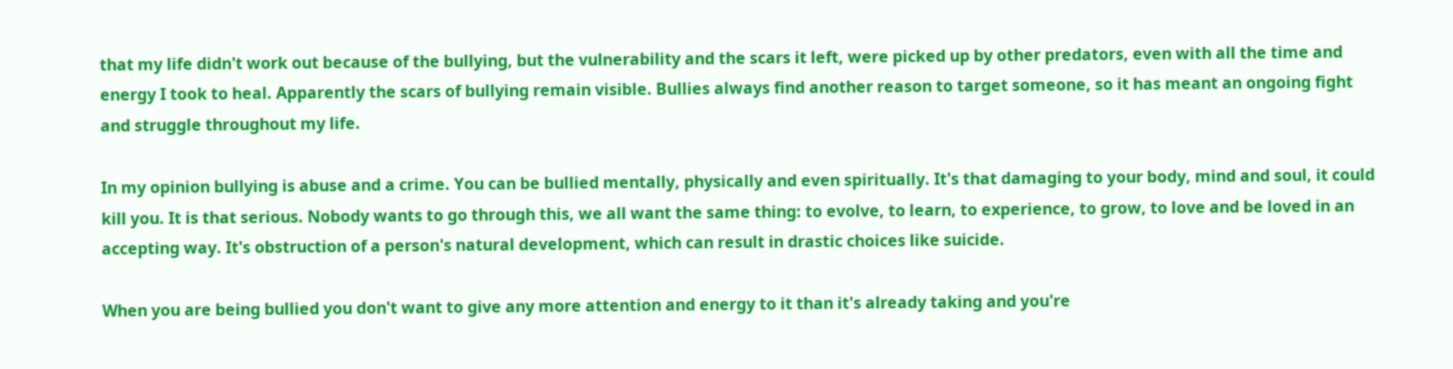that my life didn't work out because of the bullying, but the vulnerability and the scars it left, were picked up by other predators, even with all the time and energy I took to heal. Apparently the scars of bullying remain visible. Bullies always find another reason to target someone, so it has meant an ongoing fight and struggle throughout my life.

In my opinion bullying is abuse and a crime. You can be bullied mentally, physically and even spiritually. It's that damaging to your body, mind and soul, it could kill you. It is that serious. Nobody wants to go through this, we all want the same thing: to evolve, to learn, to experience, to grow, to love and be loved in an accepting way. It's obstruction of a person's natural development, which can result in drastic choices like suicide.

When you are being bullied you don't want to give any more attention and energy to it than it's already taking and you're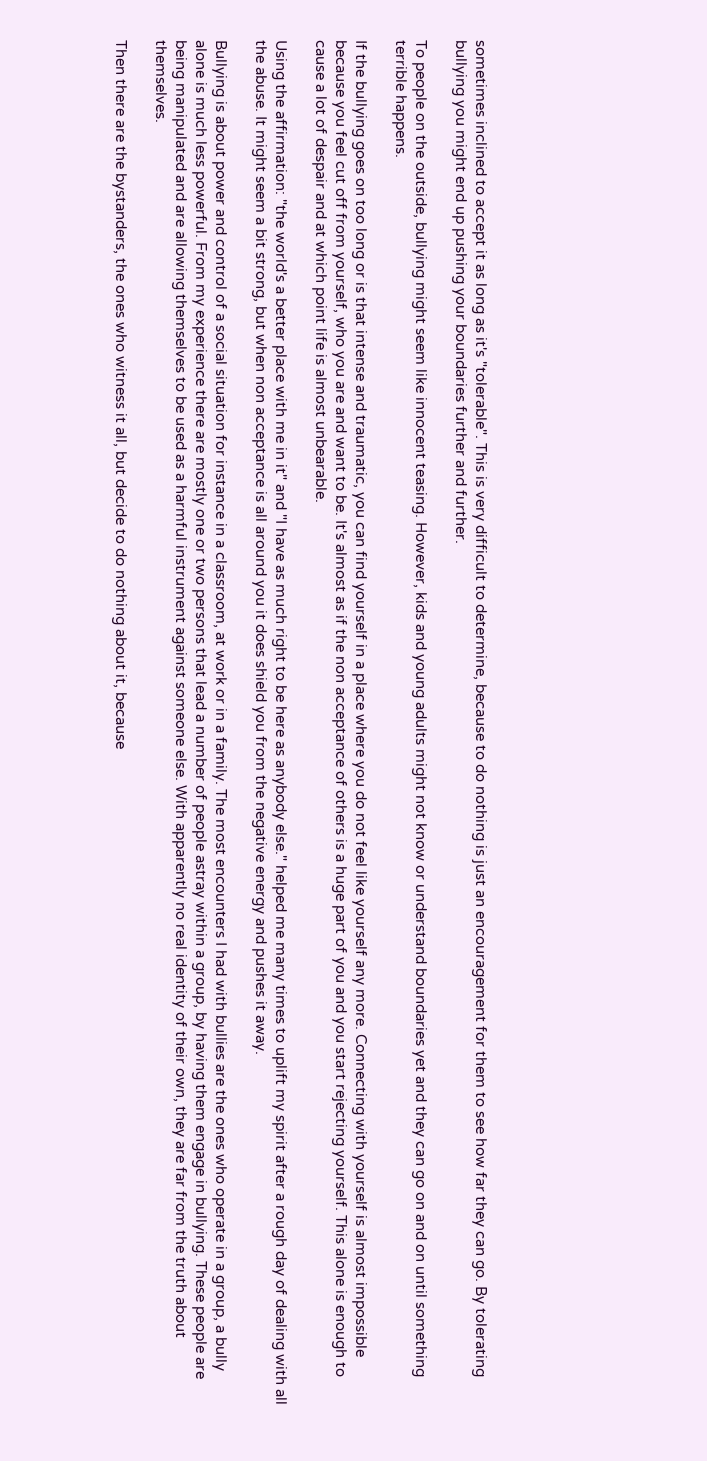sometimes inclined to accept it as long as it's "tolerable". This is very difficult to determine, because to do nothing is just an encouragement for them to see how far they can go. By tolerating bullying you might end up pushing your boundaries further and further.

To people on the outside, bullying might seem like innocent teasing. However, kids and young adults might not know or understand boundaries yet and they can go on and on until something terrible happens.

If the bullying goes on too long or is that intense and traumatic, you can find yourself in a place where you do not feel like yourself any more. Connecting with yourself is almost impossible because you feel cut off from yourself, who you are and want to be. It's almost as if the non acceptance of others is a huge part of you and you start rejecting yourself. This alone is enough to cause a lot of despair and at which point life is almost unbearable.

Using the affirmation: "the world's a better place with me in it" and "I have as much right to be here as anybody else." helped me many times to uplift my spirit after a rough day of dealing with all the abuse. It might seem a bit strong, but when non acceptance is all around you it does shield you from the negative energy and pushes it away.

Bullying is about power and control of a social situation for instance in a classroom, at work or in a family. The most encounters I had with bullies are the ones who operate in a group, a bully alone is much less powerful. From my experience there are mostly one or two persons that lead a number of people astray within a group, by having them engage in bullying. These people are being manipulated and are allowing themselves to be used as a harmful instrument against someone else. With apparently no real identity of their own, they are far from the truth about themselves.

Then there are the bystanders, the ones who witness it all, but decide to do nothing about it, because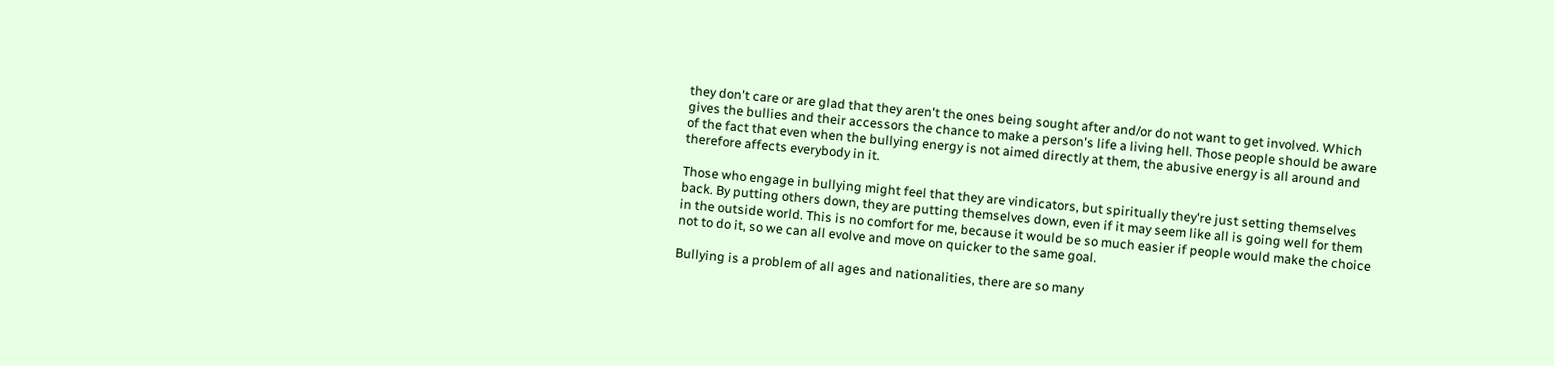they don't care or are glad that they aren't the ones being sought after and/or do not want to get involved. Which gives the bullies and their accessors the chance to make a person's life a living hell. Those people should be aware of the fact that even when the bullying energy is not aimed directly at them, the abusive energy is all around and therefore affects everybody in it.

Those who engage in bullying might feel that they are vindicators, but spiritually they're just setting themselves back. By putting others down, they are putting themselves down, even if it may seem like all is going well for them in the outside world. This is no comfort for me, because it would be so much easier if people would make the choice not to do it, so we can all evolve and move on quicker to the same goal.

Bullying is a problem of all ages and nationalities, there are so many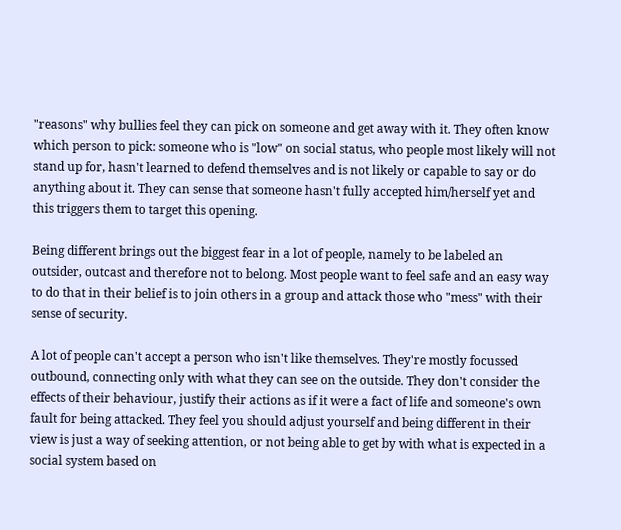"reasons" why bullies feel they can pick on someone and get away with it. They often know which person to pick: someone who is "low" on social status, who people most likely will not stand up for, hasn't learned to defend themselves and is not likely or capable to say or do anything about it. They can sense that someone hasn't fully accepted him/herself yet and this triggers them to target this opening.

Being different brings out the biggest fear in a lot of people, namely to be labeled an outsider, outcast and therefore not to belong. Most people want to feel safe and an easy way to do that in their belief is to join others in a group and attack those who "mess" with their sense of security.

A lot of people can't accept a person who isn't like themselves. They're mostly focussed outbound, connecting only with what they can see on the outside. They don't consider the effects of their behaviour, justify their actions as if it were a fact of life and someone's own fault for being attacked. They feel you should adjust yourself and being different in their view is just a way of seeking attention, or not being able to get by with what is expected in a social system based on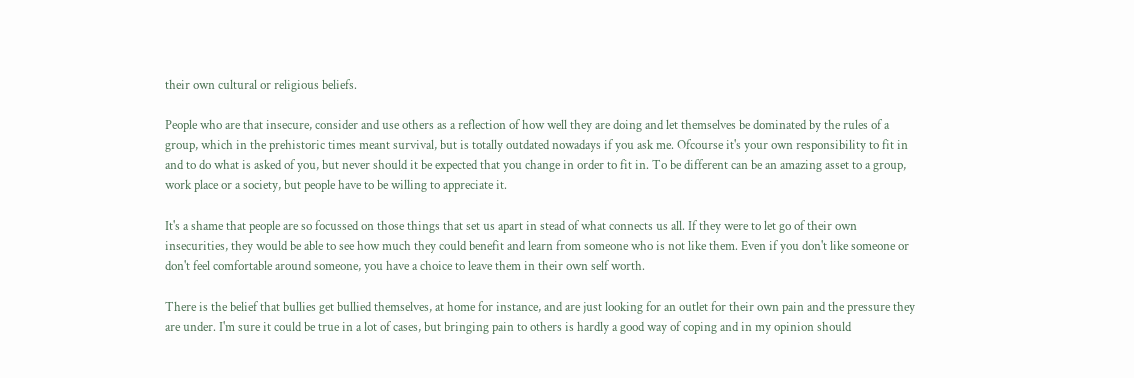their own cultural or religious beliefs.

People who are that insecure, consider and use others as a reflection of how well they are doing and let themselves be dominated by the rules of a group, which in the prehistoric times meant survival, but is totally outdated nowadays if you ask me. Ofcourse it's your own responsibility to fit in and to do what is asked of you, but never should it be expected that you change in order to fit in. To be different can be an amazing asset to a group, work place or a society, but people have to be willing to appreciate it.

It's a shame that people are so focussed on those things that set us apart in stead of what connects us all. If they were to let go of their own insecurities, they would be able to see how much they could benefit and learn from someone who is not like them. Even if you don't like someone or don't feel comfortable around someone, you have a choice to leave them in their own self worth.

There is the belief that bullies get bullied themselves, at home for instance, and are just looking for an outlet for their own pain and the pressure they are under. I'm sure it could be true in a lot of cases, but bringing pain to others is hardly a good way of coping and in my opinion should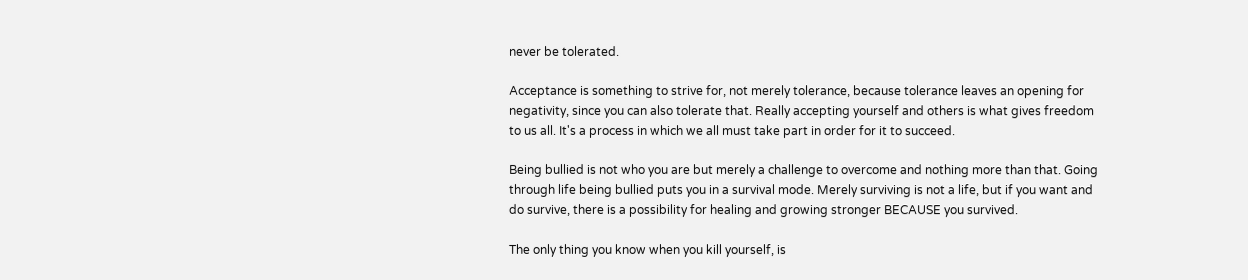never be tolerated.

Acceptance is something to strive for, not merely tolerance, because tolerance leaves an opening for negativity, since you can also tolerate that. Really accepting yourself and others is what gives freedom to us all. It's a process in which we all must take part in order for it to succeed.

Being bullied is not who you are but merely a challenge to overcome and nothing more than that. Going through life being bullied puts you in a survival mode. Merely surviving is not a life, but if you want and do survive, there is a possibility for healing and growing stronger BECAUSE you survived.

The only thing you know when you kill yourself, is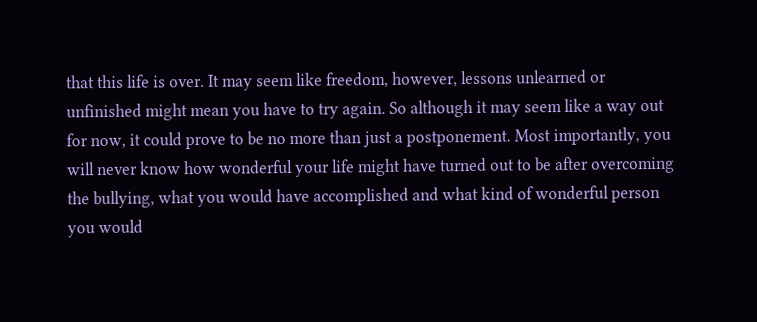that this life is over. It may seem like freedom, however, lessons unlearned or unfinished might mean you have to try again. So although it may seem like a way out for now, it could prove to be no more than just a postponement. Most importantly, you will never know how wonderful your life might have turned out to be after overcoming the bullying, what you would have accomplished and what kind of wonderful person you would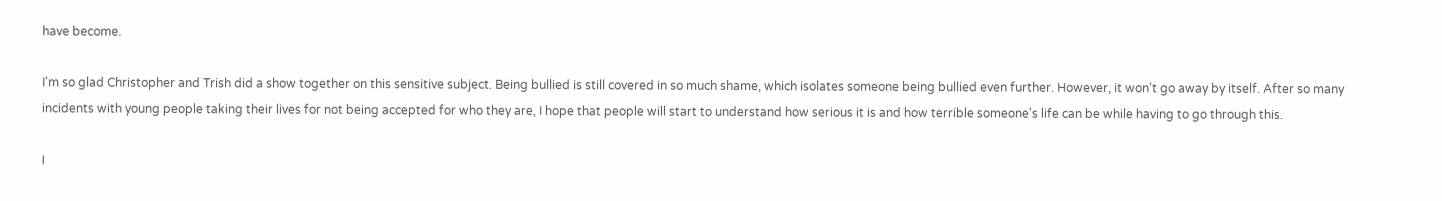have become.

I'm so glad Christopher and Trish did a show together on this sensitive subject. Being bullied is still covered in so much shame, which isolates someone being bullied even further. However, it won't go away by itself. After so many incidents with young people taking their lives for not being accepted for who they are, I hope that people will start to understand how serious it is and how terrible someone's life can be while having to go through this.

I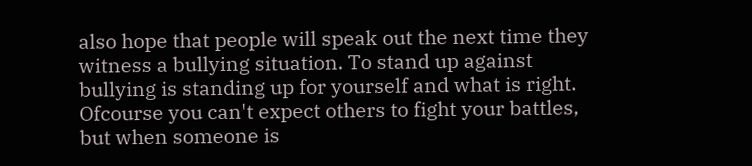also hope that people will speak out the next time they witness a bullying situation. To stand up against bullying is standing up for yourself and what is right. Ofcourse you can't expect others to fight your battles, but when someone is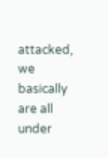attacked, we basically are all under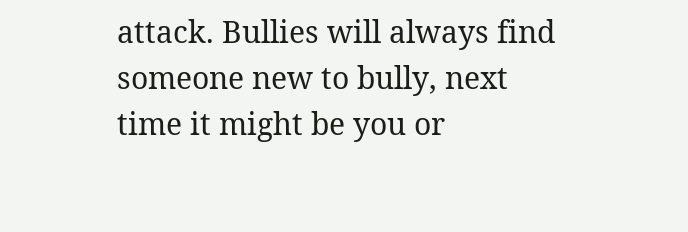attack. Bullies will always find someone new to bully, next time it might be you or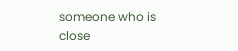someone who is close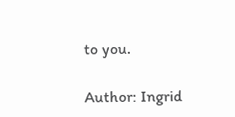to you.

Author: Ingrid